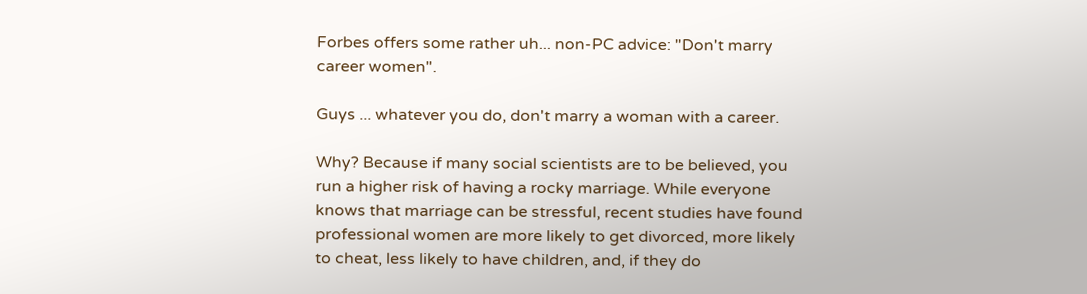Forbes offers some rather uh... non-PC advice: "Don't marry career women".

Guys ... whatever you do, don't marry a woman with a career.

Why? Because if many social scientists are to be believed, you run a higher risk of having a rocky marriage. While everyone knows that marriage can be stressful, recent studies have found professional women are more likely to get divorced, more likely to cheat, less likely to have children, and, if they do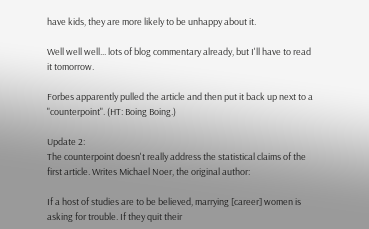have kids, they are more likely to be unhappy about it.

Well well well... lots of blog commentary already, but I'll have to read it tomorrow.

Forbes apparently pulled the article and then put it back up next to a "counterpoint". (HT: Boing Boing.)

Update 2:
The counterpoint doesn't really address the statistical claims of the first article. Writes Michael Noer, the original author:

If a host of studies are to be believed, marrying [career] women is asking for trouble. If they quit their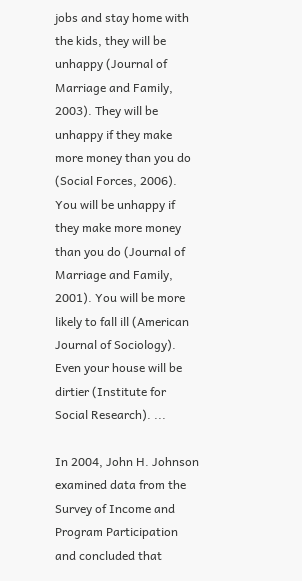jobs and stay home with the kids, they will be unhappy (Journal of Marriage and Family, 2003). They will be unhappy if they make more money than you do (Social Forces, 2006). You will be unhappy if they make more money than you do (Journal of Marriage and Family, 2001). You will be more likely to fall ill (American Journal of Sociology). Even your house will be dirtier (Institute for Social Research). ...

In 2004, John H. Johnson examined data from the Survey of Income and Program Participation and concluded that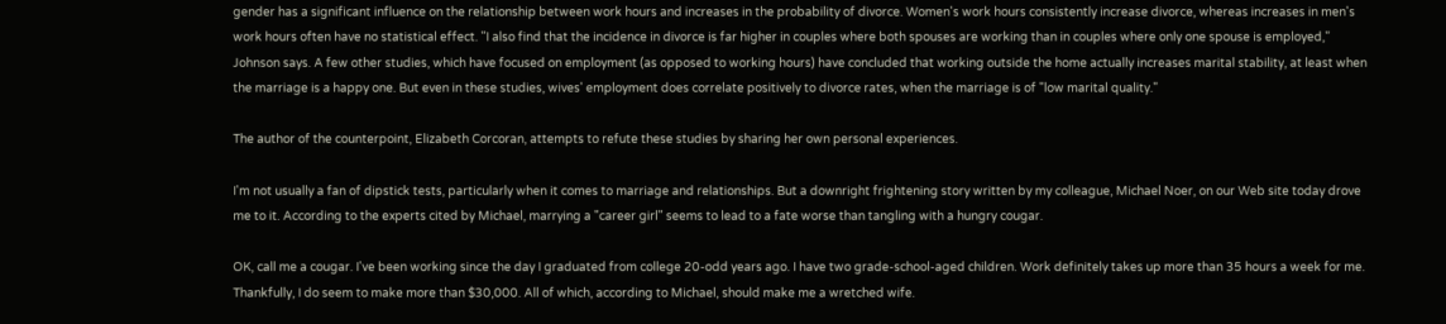gender has a significant influence on the relationship between work hours and increases in the probability of divorce. Women's work hours consistently increase divorce, whereas increases in men's work hours often have no statistical effect. "I also find that the incidence in divorce is far higher in couples where both spouses are working than in couples where only one spouse is employed," Johnson says. A few other studies, which have focused on employment (as opposed to working hours) have concluded that working outside the home actually increases marital stability, at least when the marriage is a happy one. But even in these studies, wives' employment does correlate positively to divorce rates, when the marriage is of "low marital quality."

The author of the counterpoint, Elizabeth Corcoran, attempts to refute these studies by sharing her own personal experiences.

I'm not usually a fan of dipstick tests, particularly when it comes to marriage and relationships. But a downright frightening story written by my colleague, Michael Noer, on our Web site today drove me to it. According to the experts cited by Michael, marrying a "career girl" seems to lead to a fate worse than tangling with a hungry cougar.

OK, call me a cougar. I've been working since the day I graduated from college 20-odd years ago. I have two grade-school-aged children. Work definitely takes up more than 35 hours a week for me. Thankfully, I do seem to make more than $30,000. All of which, according to Michael, should make me a wretched wife.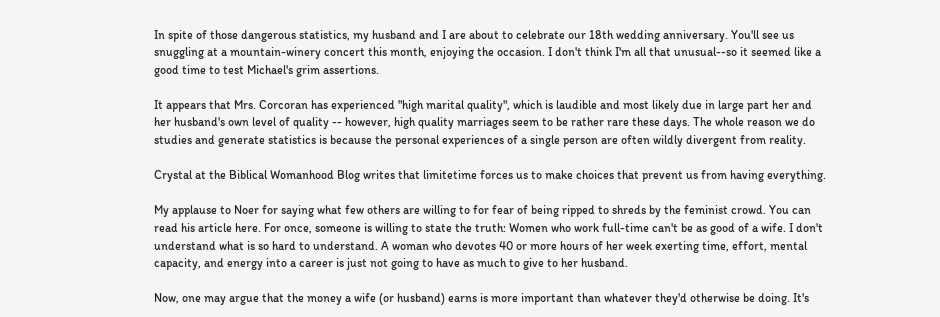In spite of those dangerous statistics, my husband and I are about to celebrate our 18th wedding anniversary. You'll see us snuggling at a mountain-winery concert this month, enjoying the occasion. I don't think I'm all that unusual--so it seemed like a good time to test Michael's grim assertions.

It appears that Mrs. Corcoran has experienced "high marital quality", which is laudible and most likely due in large part her and her husband's own level of quality -- however, high quality marriages seem to be rather rare these days. The whole reason we do studies and generate statistics is because the personal experiences of a single person are often wildly divergent from reality.

Crystal at the Biblical Womanhood Blog writes that limitetime forces us to make choices that prevent us from having everything.

My applause to Noer for saying what few others are willing to for fear of being ripped to shreds by the feminist crowd. You can read his article here. For once, someone is willing to state the truth: Women who work full-time can't be as good of a wife. I don't understand what is so hard to understand. A woman who devotes 40 or more hours of her week exerting time, effort, mental capacity, and energy into a career is just not going to have as much to give to her husband.

Now, one may argue that the money a wife (or husband) earns is more important than whatever they'd otherwise be doing. It's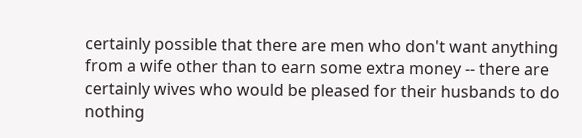certainly possible that there are men who don't want anything from a wife other than to earn some extra money -- there are certainly wives who would be pleased for their husbands to do nothing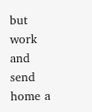but work and send home a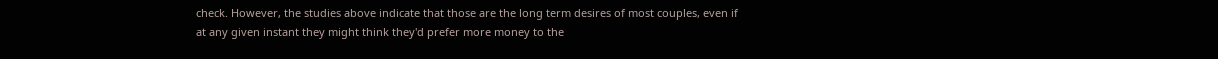check. However, the studies above indicate that those are the long term desires of most couples, even if at any given instant they might think they'd prefer more money to the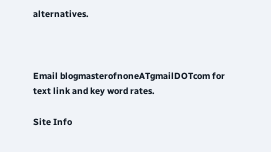alternatives.



Email blogmasterofnoneATgmailDOTcom for text link and key word rates.

Site Info